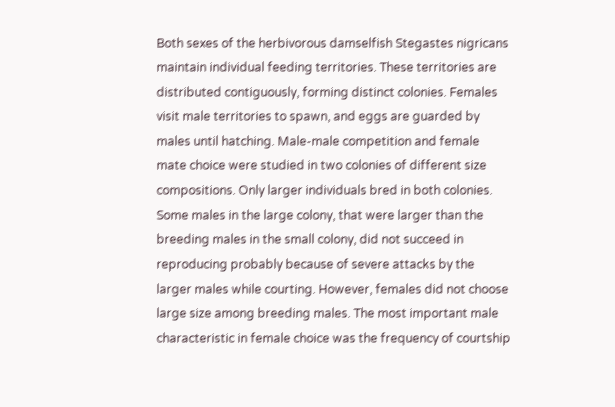Both sexes of the herbivorous damselfish Stegastes nigricans maintain individual feeding territories. These territories are distributed contiguously, forming distinct colonies. Females visit male territories to spawn, and eggs are guarded by males until hatching. Male-male competition and female mate choice were studied in two colonies of different size compositions. Only larger individuals bred in both colonies. Some males in the large colony, that were larger than the breeding males in the small colony, did not succeed in reproducing probably because of severe attacks by the larger males while courting. However, females did not choose large size among breeding males. The most important male characteristic in female choice was the frequency of courtship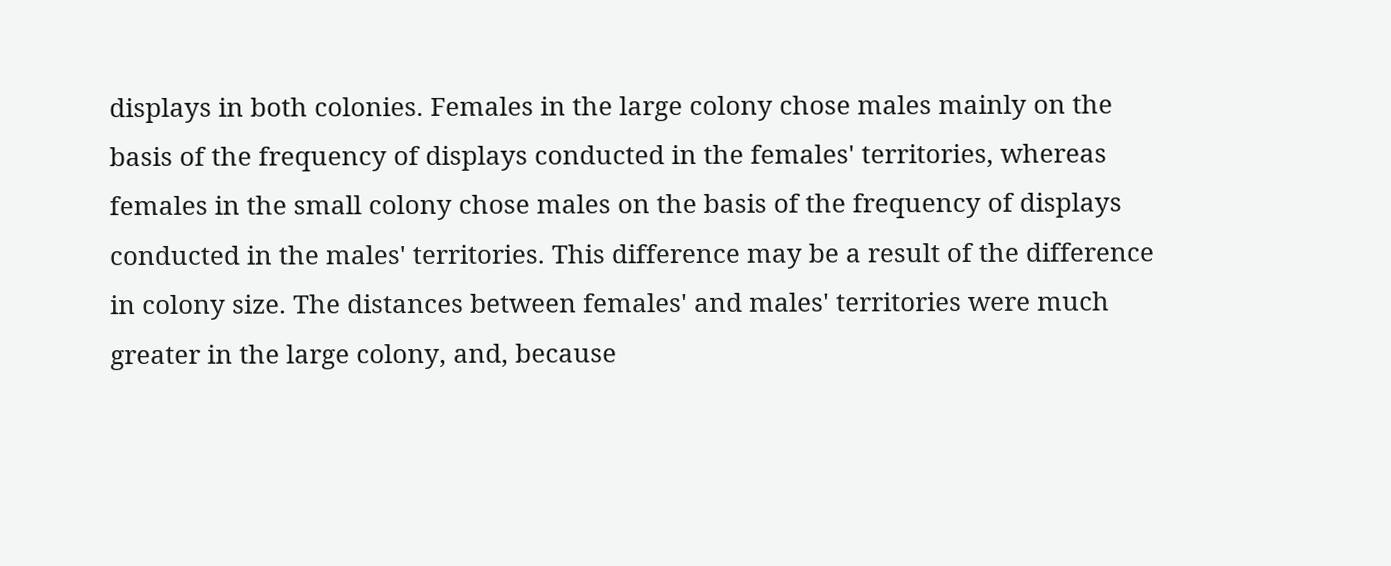displays in both colonies. Females in the large colony chose males mainly on the basis of the frequency of displays conducted in the females' territories, whereas females in the small colony chose males on the basis of the frequency of displays conducted in the males' territories. This difference may be a result of the difference in colony size. The distances between females' and males' territories were much greater in the large colony, and, because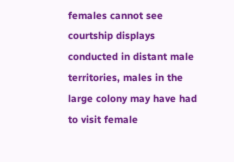females cannot see courtship displays conducted in distant male territories, males in the large colony may have had to visit female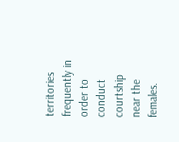territories frequently in order to conduct courtship near the females.